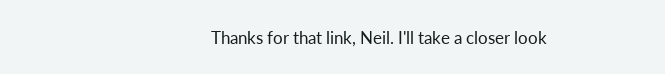Thanks for that link, Neil. I'll take a closer look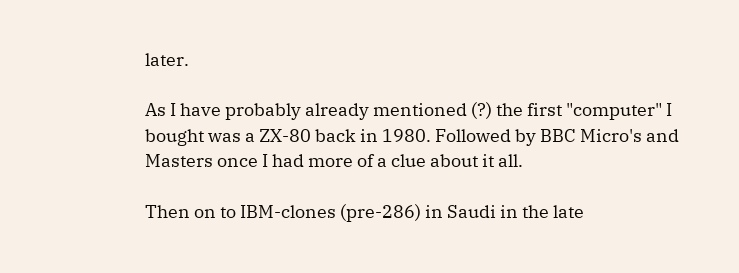later.

As I have probably already mentioned (?) the first "computer" I bought was a ZX-80 back in 1980. Followed by BBC Micro's and Masters once I had more of a clue about it all.

Then on to IBM-clones (pre-286) in Saudi in the late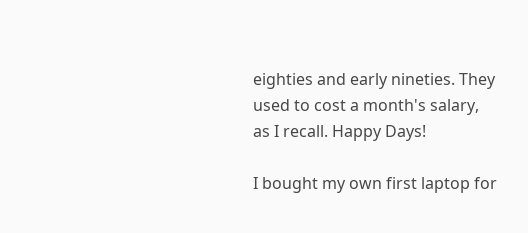eighties and early nineties. They used to cost a month's salary, as I recall. Happy Days!

I bought my own first laptop for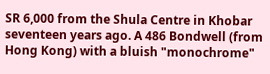SR 6,000 from the Shula Centre in Khobar seventeen years ago. A 486 Bondwell (from Hong Kong) with a bluish "monochrome"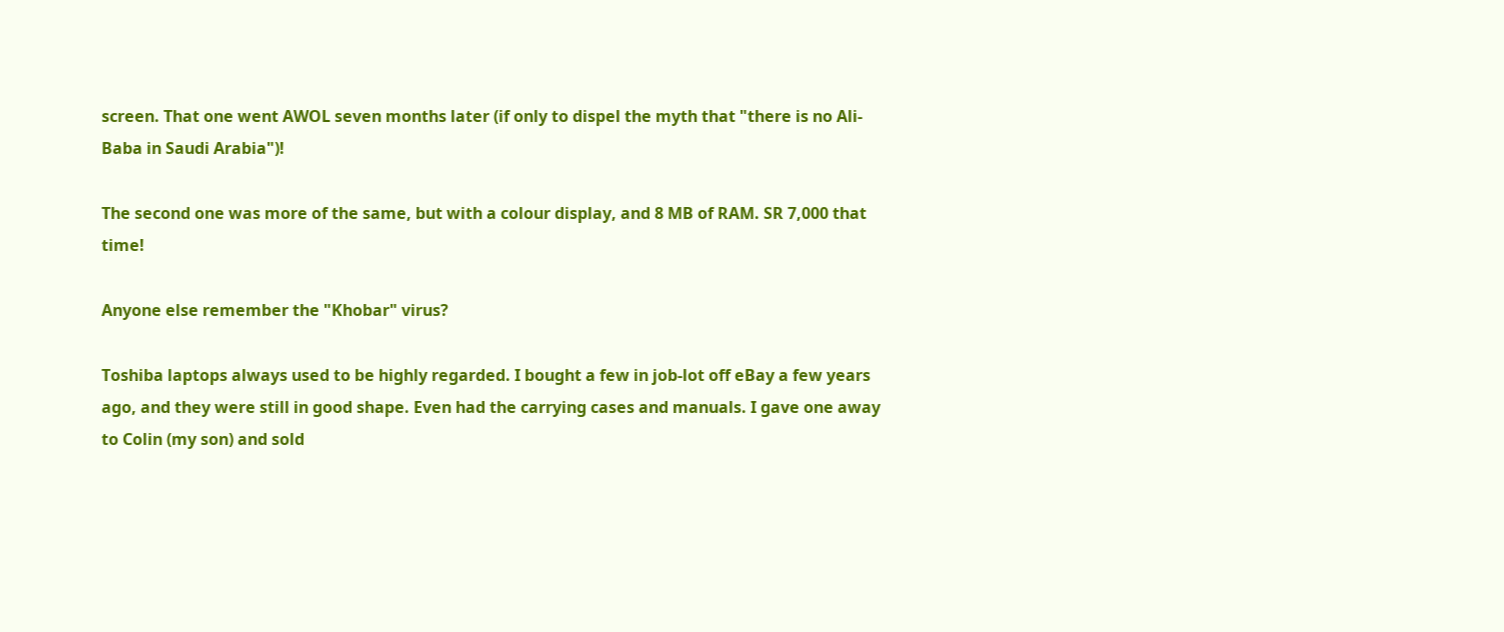screen. That one went AWOL seven months later (if only to dispel the myth that "there is no Ali-Baba in Saudi Arabia")!

The second one was more of the same, but with a colour display, and 8 MB of RAM. SR 7,000 that time!

Anyone else remember the "Khobar" virus?

Toshiba laptops always used to be highly regarded. I bought a few in job-lot off eBay a few years ago, and they were still in good shape. Even had the carrying cases and manuals. I gave one away to Colin (my son) and sold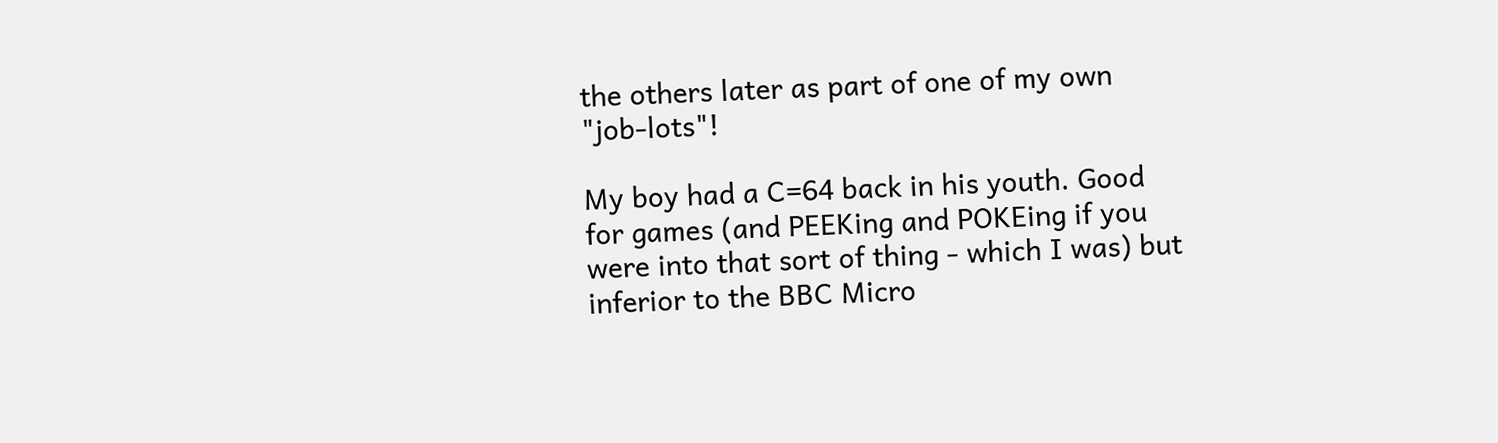the others later as part of one of my own "job-lots"!

My boy had a C=64 back in his youth. Good for games (and PEEKing and POKEing if you were into that sort of thing - which I was) but inferior to the BBC Micro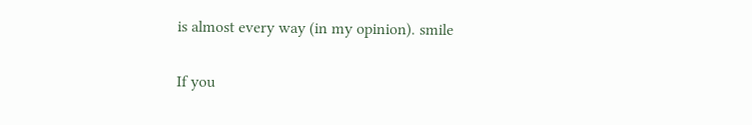is almost every way (in my opinion). smile

If you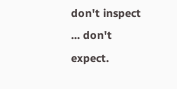don't inspect ... don't expect.